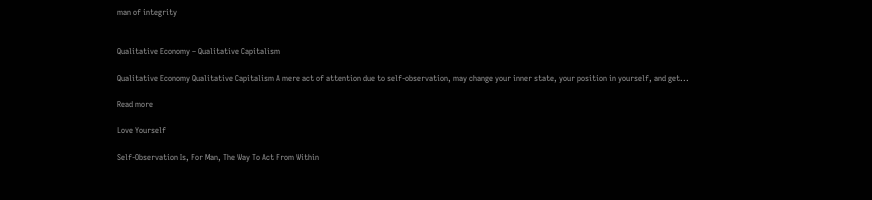man of integrity


Qualitative Economy – Qualitative Capitalism

Qualitative Economy Qualitative Capitalism A mere act of attention due to self-observation, may change your inner state, your position in yourself, and get...

Read more

Love Yourself

Self-Observation Is, For Man, The Way To Act From Within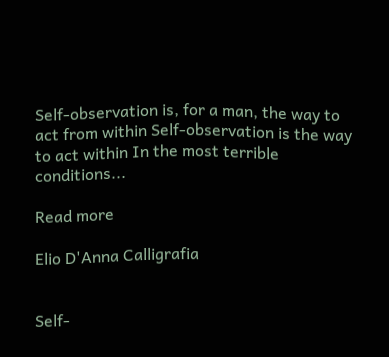Self-observation is, for a man, the way to act from within Self-observation is the way to act within In the most terrible conditions...

Read more

Elio D'Anna Calligrafia


Self-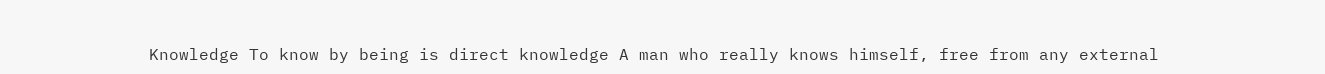Knowledge To know by being is direct knowledge A man who really knows himself, free from any external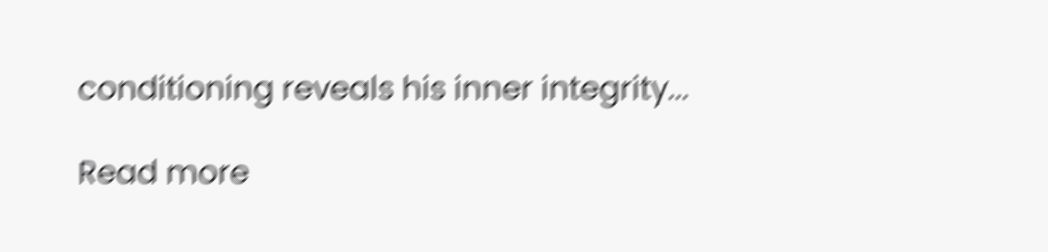conditioning reveals his inner integrity...

Read more